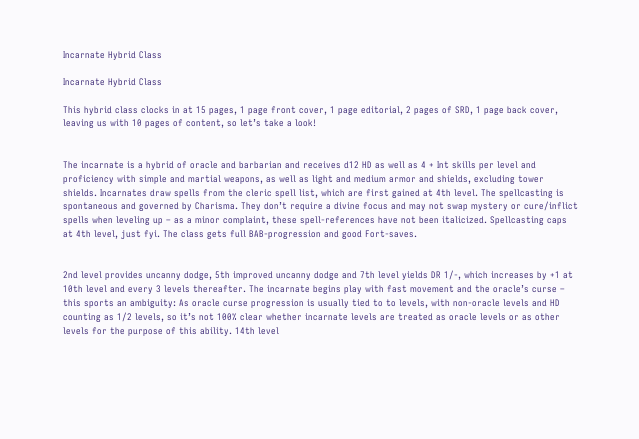Incarnate Hybrid Class

Incarnate Hybrid Class

This hybrid class clocks in at 15 pages, 1 page front cover, 1 page editorial, 2 pages of SRD, 1 page back cover, leaving us with 10 pages of content, so let’s take a look!


The incarnate is a hybrid of oracle and barbarian and receives d12 HD as well as 4 + Int skills per level and proficiency with simple and martial weapons, as well as light and medium armor and shields, excluding tower shields. Incarnates draw spells from the cleric spell list, which are first gained at 4th level. The spellcasting is spontaneous and governed by Charisma. They don’t require a divine focus and may not swap mystery or cure/inflict spells when leveling up – as a minor complaint, these spell-references have not been italicized. Spellcasting caps at 4th level, just fyi. The class gets full BAB-progression and good Fort-saves.


2nd level provides uncanny dodge, 5th improved uncanny dodge and 7th level yields DR 1/-, which increases by +1 at 10th level and every 3 levels thereafter. The incarnate begins play with fast movement and the oracle’s curse – this sports an ambiguity: As oracle curse progression is usually tied to to levels, with non-oracle levels and HD counting as 1/2 levels, so it’s not 100% clear whether incarnate levels are treated as oracle levels or as other levels for the purpose of this ability. 14th level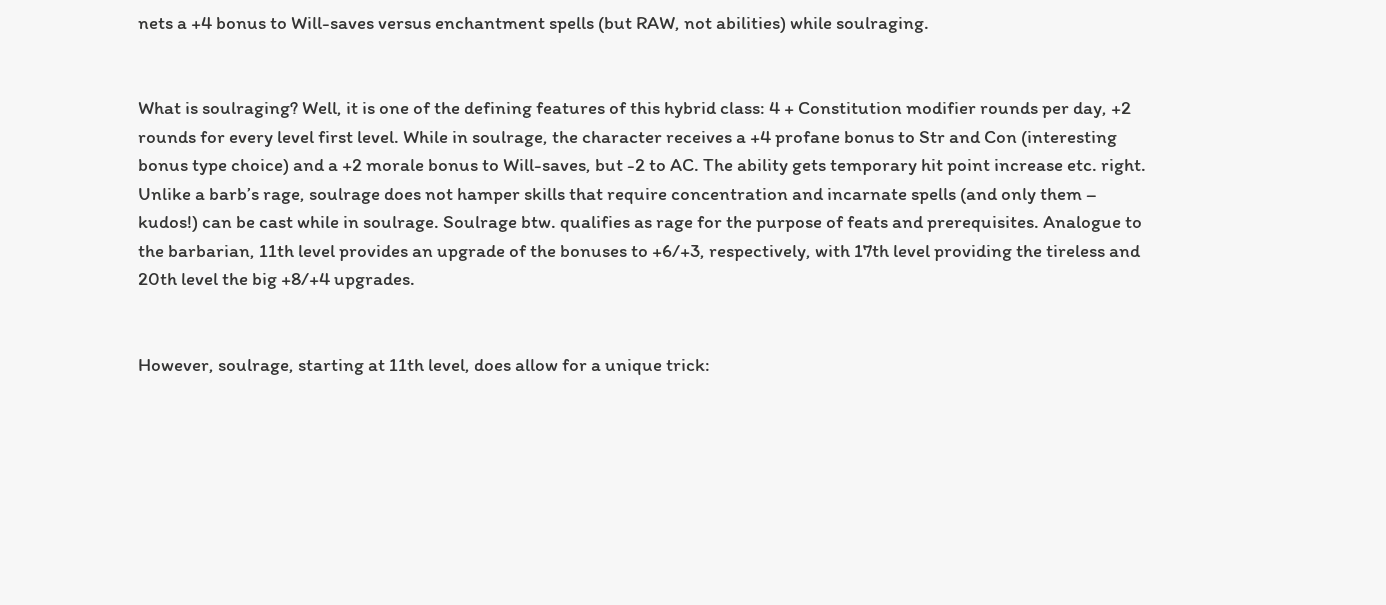nets a +4 bonus to Will-saves versus enchantment spells (but RAW, not abilities) while soulraging.


What is soulraging? Well, it is one of the defining features of this hybrid class: 4 + Constitution modifier rounds per day, +2 rounds for every level first level. While in soulrage, the character receives a +4 profane bonus to Str and Con (interesting bonus type choice) and a +2 morale bonus to Will-saves, but -2 to AC. The ability gets temporary hit point increase etc. right. Unlike a barb’s rage, soulrage does not hamper skills that require concentration and incarnate spells (and only them – kudos!) can be cast while in soulrage. Soulrage btw. qualifies as rage for the purpose of feats and prerequisites. Analogue to the barbarian, 11th level provides an upgrade of the bonuses to +6/+3, respectively, with 17th level providing the tireless and 20th level the big +8/+4 upgrades.


However, soulrage, starting at 11th level, does allow for a unique trick: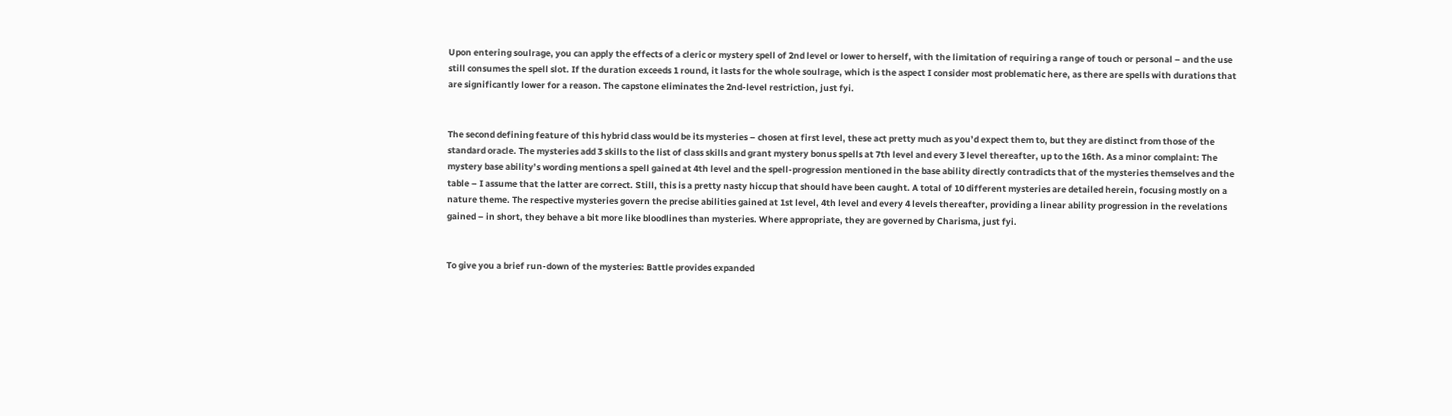Upon entering soulrage, you can apply the effects of a cleric or mystery spell of 2nd level or lower to herself, with the limitation of requiring a range of touch or personal – and the use still consumes the spell slot. If the duration exceeds 1 round, it lasts for the whole soulrage, which is the aspect I consider most problematic here, as there are spells with durations that are significantly lower for a reason. The capstone eliminates the 2nd-level restriction, just fyi.


The second defining feature of this hybrid class would be its mysteries – chosen at first level, these act pretty much as you’d expect them to, but they are distinct from those of the standard oracle. The mysteries add 3 skills to the list of class skills and grant mystery bonus spells at 7th level and every 3 level thereafter, up to the 16th. As a minor complaint: The mystery base ability’s wording mentions a spell gained at 4th level and the spell-progression mentioned in the base ability directly contradicts that of the mysteries themselves and the table – I assume that the latter are correct. Still, this is a pretty nasty hiccup that should have been caught. A total of 10 different mysteries are detailed herein, focusing mostly on a nature theme. The respective mysteries govern the precise abilities gained at 1st level, 4th level and every 4 levels thereafter, providing a linear ability progression in the revelations gained – in short, they behave a bit more like bloodlines than mysteries. Where appropriate, they are governed by Charisma, just fyi.


To give you a brief run-down of the mysteries: Battle provides expanded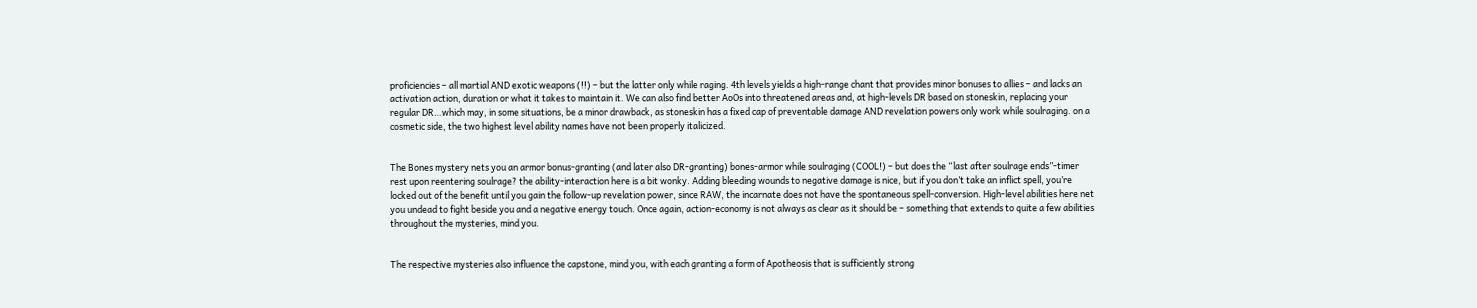proficiencies – all martial AND exotic weapons (!!) – but the latter only while raging. 4th levels yields a high-range chant that provides minor bonuses to allies – and lacks an activation action, duration or what it takes to maintain it. We can also find better AoOs into threatened areas and, at high-levels DR based on stoneskin, replacing your regular DR…which may, in some situations, be a minor drawback, as stoneskin has a fixed cap of preventable damage AND revelation powers only work while soulraging. on a cosmetic side, the two highest level ability names have not been properly italicized.


The Bones mystery nets you an armor bonus-granting (and later also DR-granting) bones-armor while soulraging (COOL!) – but does the “last after soulrage ends”-timer rest upon reentering soulrage? the ability-interaction here is a bit wonky. Adding bleeding wounds to negative damage is nice, but if you don’t take an inflict spell, you’re locked out of the benefit until you gain the follow-up revelation power, since RAW, the incarnate does not have the spontaneous spell-conversion. High-level abilities here net you undead to fight beside you and a negative energy touch. Once again, action-economy is not always as clear as it should be – something that extends to quite a few abilities throughout the mysteries, mind you.


The respective mysteries also influence the capstone, mind you, with each granting a form of Apotheosis that is sufficiently strong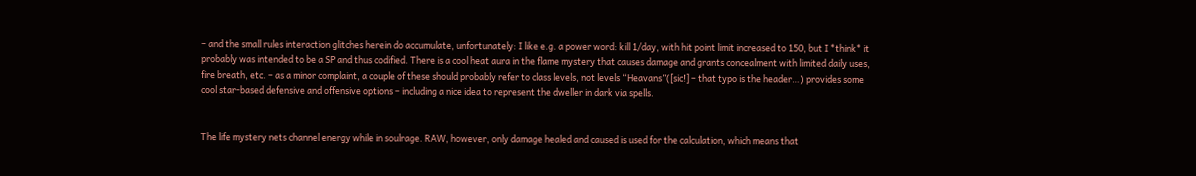– and the small rules interaction glitches herein do accumulate, unfortunately: I like e.g. a power word: kill 1/day, with hit point limit increased to 150, but I *think* it probably was intended to be a SP and thus codified. There is a cool heat aura in the flame mystery that causes damage and grants concealment with limited daily uses, fire breath, etc. – as a minor complaint, a couple of these should probably refer to class levels, not levels “Heavans”([sic!] – that typo is the header…) provides some cool star-based defensive and offensive options – including a nice idea to represent the dweller in dark via spells.


The life mystery nets channel energy while in soulrage. RAW, however, only damage healed and caused is used for the calculation, which means that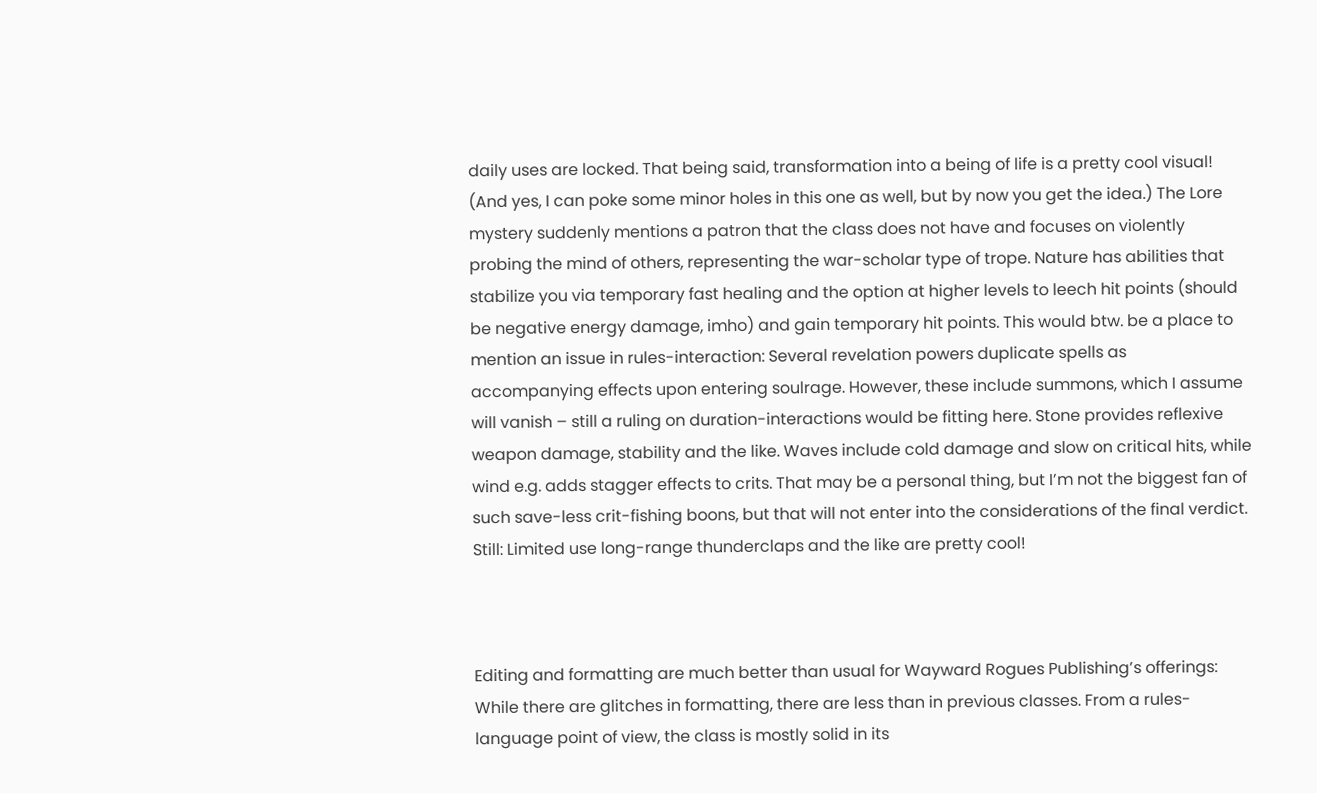daily uses are locked. That being said, transformation into a being of life is a pretty cool visual! (And yes, I can poke some minor holes in this one as well, but by now you get the idea.) The Lore mystery suddenly mentions a patron that the class does not have and focuses on violently probing the mind of others, representing the war-scholar type of trope. Nature has abilities that stabilize you via temporary fast healing and the option at higher levels to leech hit points (should be negative energy damage, imho) and gain temporary hit points. This would btw. be a place to mention an issue in rules-interaction: Several revelation powers duplicate spells as accompanying effects upon entering soulrage. However, these include summons, which I assume will vanish – still a ruling on duration-interactions would be fitting here. Stone provides reflexive weapon damage, stability and the like. Waves include cold damage and slow on critical hits, while wind e.g. adds stagger effects to crits. That may be a personal thing, but I’m not the biggest fan of such save-less crit-fishing boons, but that will not enter into the considerations of the final verdict. Still: Limited use long-range thunderclaps and the like are pretty cool!



Editing and formatting are much better than usual for Wayward Rogues Publishing’s offerings: While there are glitches in formatting, there are less than in previous classes. From a rules-language point of view, the class is mostly solid in its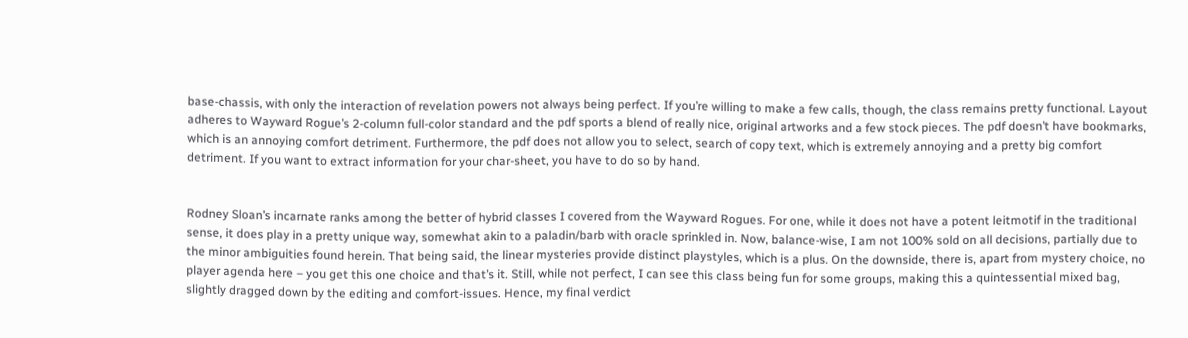base-chassis, with only the interaction of revelation powers not always being perfect. If you’re willing to make a few calls, though, the class remains pretty functional. Layout adheres to Wayward Rogue’s 2-column full-color standard and the pdf sports a blend of really nice, original artworks and a few stock pieces. The pdf doesn’t have bookmarks, which is an annoying comfort detriment. Furthermore, the pdf does not allow you to select, search of copy text, which is extremely annoying and a pretty big comfort detriment. If you want to extract information for your char-sheet, you have to do so by hand.


Rodney Sloan’s incarnate ranks among the better of hybrid classes I covered from the Wayward Rogues. For one, while it does not have a potent leitmotif in the traditional sense, it does play in a pretty unique way, somewhat akin to a paladin/barb with oracle sprinkled in. Now, balance-wise, I am not 100% sold on all decisions, partially due to the minor ambiguities found herein. That being said, the linear mysteries provide distinct playstyles, which is a plus. On the downside, there is, apart from mystery choice, no player agenda here – you get this one choice and that’s it. Still, while not perfect, I can see this class being fun for some groups, making this a quintessential mixed bag, slightly dragged down by the editing and comfort-issues. Hence, my final verdict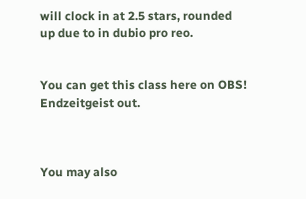will clock in at 2.5 stars, rounded up due to in dubio pro reo.


You can get this class here on OBS!
Endzeitgeist out.



You may also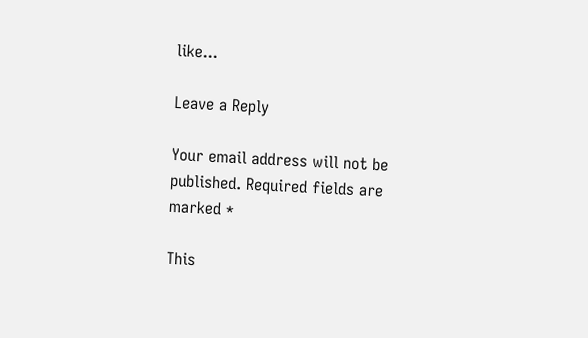like...

Leave a Reply

Your email address will not be published. Required fields are marked *

This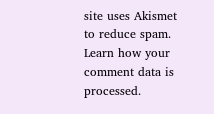site uses Akismet to reduce spam. Learn how your comment data is processed.